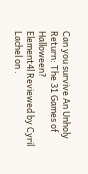Can you survive An Unholy Return: The 31 Games of Halloween?
Element4l Reviewed by Cyril Lachel on .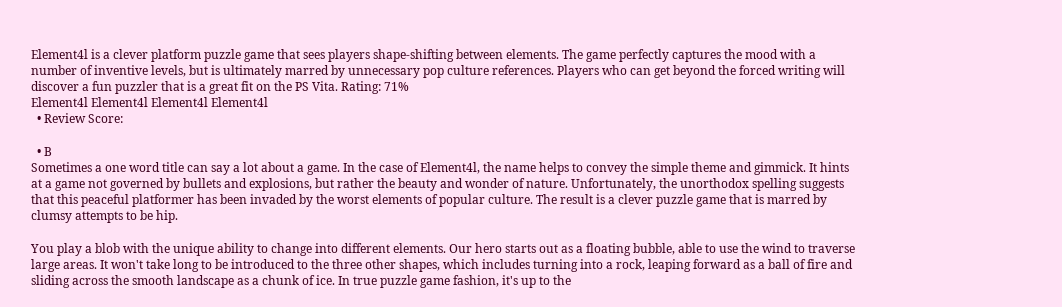Element4l is a clever platform puzzle game that sees players shape-shifting between elements. The game perfectly captures the mood with a number of inventive levels, but is ultimately marred by unnecessary pop culture references. Players who can get beyond the forced writing will discover a fun puzzler that is a great fit on the PS Vita. Rating: 71%
Element4l Element4l Element4l Element4l
  • Review Score:

  • B
Sometimes a one word title can say a lot about a game. In the case of Element4l, the name helps to convey the simple theme and gimmick. It hints at a game not governed by bullets and explosions, but rather the beauty and wonder of nature. Unfortunately, the unorthodox spelling suggests that this peaceful platformer has been invaded by the worst elements of popular culture. The result is a clever puzzle game that is marred by clumsy attempts to be hip.

You play a blob with the unique ability to change into different elements. Our hero starts out as a floating bubble, able to use the wind to traverse large areas. It won't take long to be introduced to the three other shapes, which includes turning into a rock, leaping forward as a ball of fire and sliding across the smooth landscape as a chunk of ice. In true puzzle game fashion, it's up to the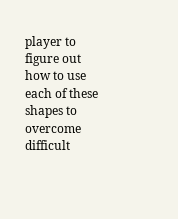player to figure out how to use each of these shapes to overcome difficult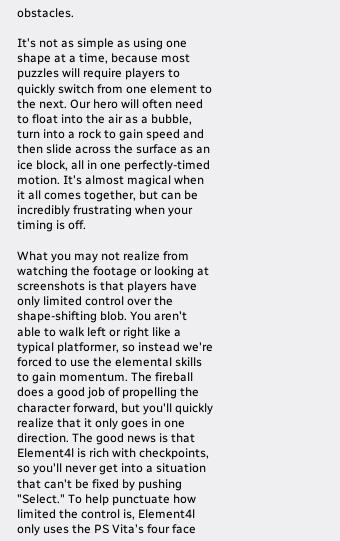obstacles.

It's not as simple as using one shape at a time, because most puzzles will require players to quickly switch from one element to the next. Our hero will often need to float into the air as a bubble, turn into a rock to gain speed and then slide across the surface as an ice block, all in one perfectly-timed motion. It's almost magical when it all comes together, but can be incredibly frustrating when your timing is off.

What you may not realize from watching the footage or looking at screenshots is that players have only limited control over the shape-shifting blob. You aren't able to walk left or right like a typical platformer, so instead we're forced to use the elemental skills to gain momentum. The fireball does a good job of propelling the character forward, but you'll quickly realize that it only goes in one direction. The good news is that Element4l is rich with checkpoints, so you'll never get into a situation that can't be fixed by pushing "Select." To help punctuate how limited the control is, Element4l only uses the PS Vita's four face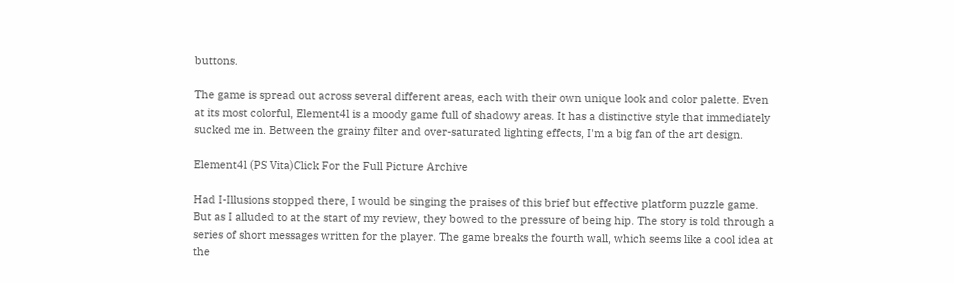buttons.

The game is spread out across several different areas, each with their own unique look and color palette. Even at its most colorful, Element4l is a moody game full of shadowy areas. It has a distinctive style that immediately sucked me in. Between the grainy filter and over-saturated lighting effects, I'm a big fan of the art design.

Element4l (PS Vita)Click For the Full Picture Archive

Had I-Illusions stopped there, I would be singing the praises of this brief but effective platform puzzle game. But as I alluded to at the start of my review, they bowed to the pressure of being hip. The story is told through a series of short messages written for the player. The game breaks the fourth wall, which seems like a cool idea at the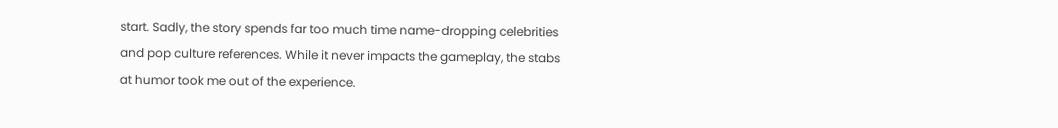start. Sadly, the story spends far too much time name-dropping celebrities and pop culture references. While it never impacts the gameplay, the stabs at humor took me out of the experience.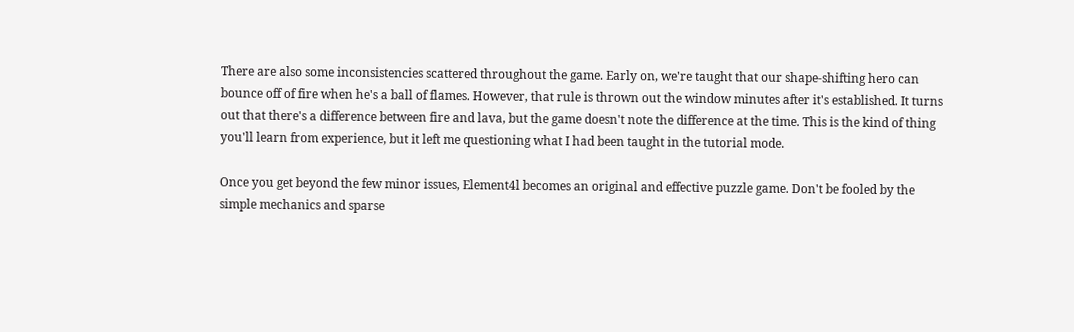There are also some inconsistencies scattered throughout the game. Early on, we're taught that our shape-shifting hero can bounce off of fire when he's a ball of flames. However, that rule is thrown out the window minutes after it's established. It turns out that there's a difference between fire and lava, but the game doesn't note the difference at the time. This is the kind of thing you'll learn from experience, but it left me questioning what I had been taught in the tutorial mode.

Once you get beyond the few minor issues, Element4l becomes an original and effective puzzle game. Don't be fooled by the simple mechanics and sparse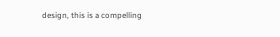design, this is a compelling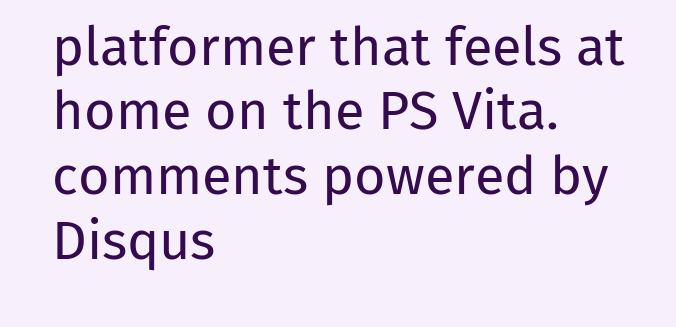platformer that feels at home on the PS Vita.
comments powered by Disqus